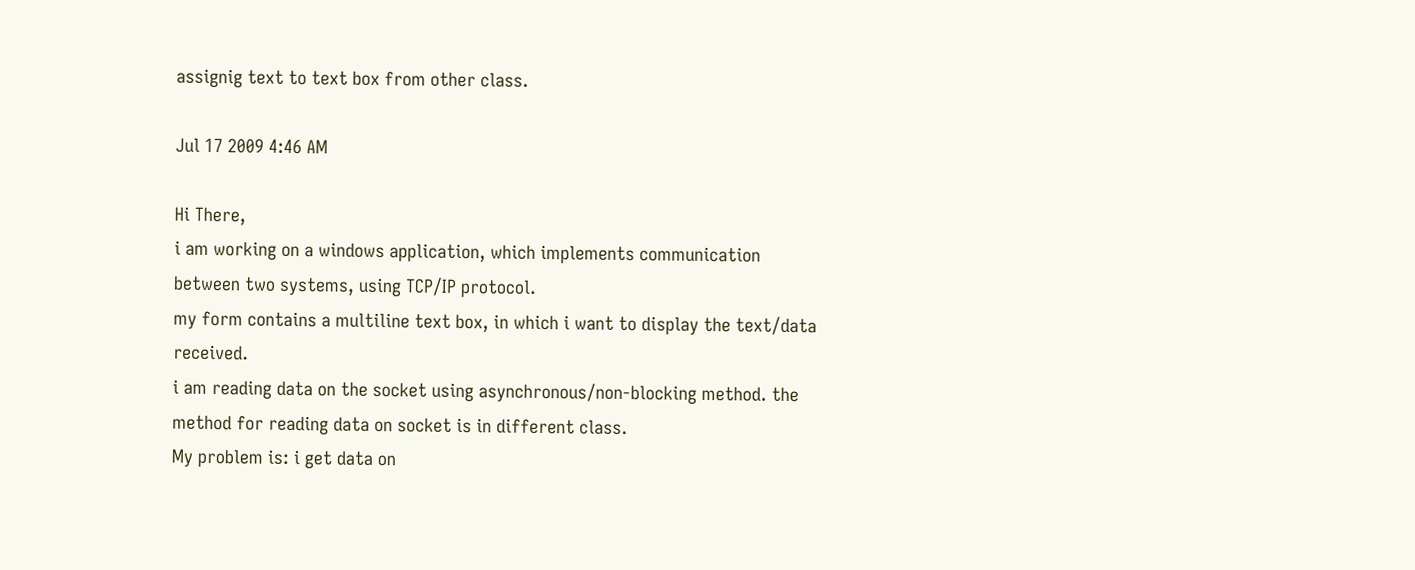assignig text to text box from other class.

Jul 17 2009 4:46 AM

Hi There,
i am working on a windows application, which implements communication between two systems, using TCP/IP protocol.
my form contains a multiline text box, in which i want to display the text/data received.
i am reading data on the socket using asynchronous/non-blocking method. the method for reading data on socket is in different class.
My problem is: i get data on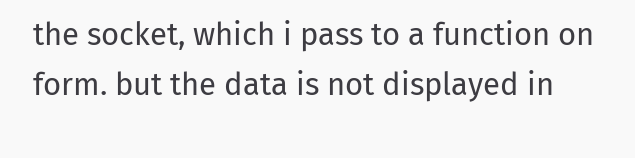the socket, which i pass to a function on form. but the data is not displayed in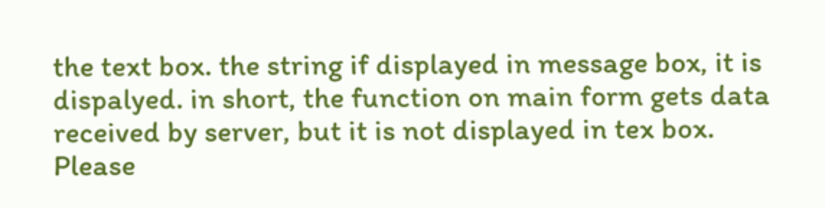the text box. the string if displayed in message box, it is dispalyed. in short, the function on main form gets data received by server, but it is not displayed in tex box.
Please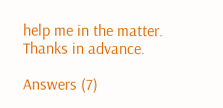help me in the matter.
Thanks in advance.

Answers (7)